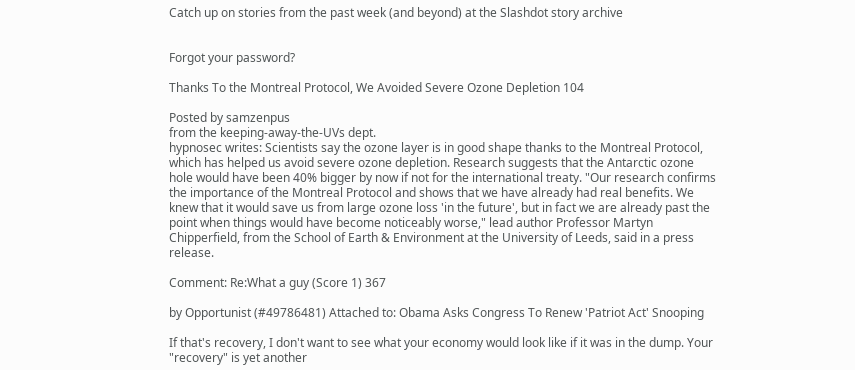Catch up on stories from the past week (and beyond) at the Slashdot story archive


Forgot your password?

Thanks To the Montreal Protocol, We Avoided Severe Ozone Depletion 104

Posted by samzenpus
from the keeping-away-the-UVs dept.
hypnosec writes: Scientists say the ozone layer is in good shape thanks to the Montreal Protocol, which has helped us avoid severe ozone depletion. Research suggests that the Antarctic ozone hole would have been 40% bigger by now if not for the international treaty. "Our research confirms the importance of the Montreal Protocol and shows that we have already had real benefits. We knew that it would save us from large ozone loss 'in the future', but in fact we are already past the point when things would have become noticeably worse," lead author Professor Martyn Chipperfield, from the School of Earth & Environment at the University of Leeds, said in a press release.

Comment: Re:What a guy (Score 1) 367

by Opportunist (#49786481) Attached to: Obama Asks Congress To Renew 'Patriot Act' Snooping

If that's recovery, I don't want to see what your economy would look like if it was in the dump. Your "recovery" is yet another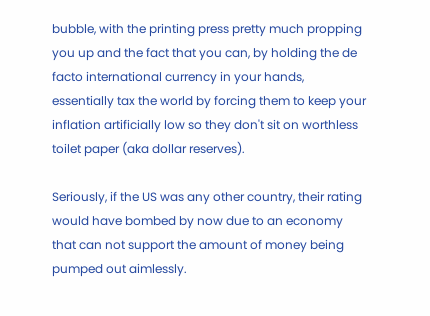bubble, with the printing press pretty much propping you up and the fact that you can, by holding the de facto international currency in your hands, essentially tax the world by forcing them to keep your inflation artificially low so they don't sit on worthless toilet paper (aka dollar reserves).

Seriously, if the US was any other country, their rating would have bombed by now due to an economy that can not support the amount of money being pumped out aimlessly.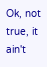Ok, not true, it ain't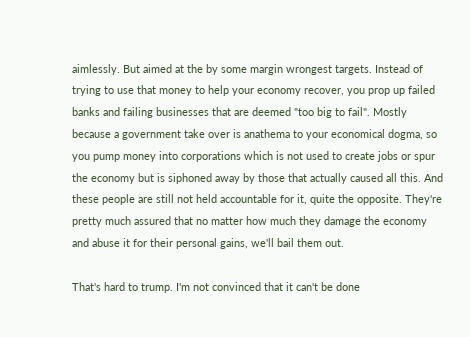aimlessly. But aimed at the by some margin wrongest targets. Instead of trying to use that money to help your economy recover, you prop up failed banks and failing businesses that are deemed "too big to fail". Mostly because a government take over is anathema to your economical dogma, so you pump money into corporations which is not used to create jobs or spur the economy but is siphoned away by those that actually caused all this. And these people are still not held accountable for it, quite the opposite. They're pretty much assured that no matter how much they damage the economy and abuse it for their personal gains, we'll bail them out.

That's hard to trump. I'm not convinced that it can't be done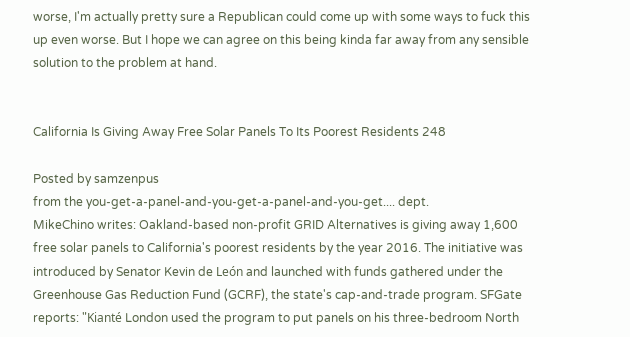worse, I'm actually pretty sure a Republican could come up with some ways to fuck this up even worse. But I hope we can agree on this being kinda far away from any sensible solution to the problem at hand.


California Is Giving Away Free Solar Panels To Its Poorest Residents 248

Posted by samzenpus
from the you-get-a-panel-and-you-get-a-panel-and-you-get.... dept.
MikeChino writes: Oakland-based non-profit GRID Alternatives is giving away 1,600 free solar panels to California's poorest residents by the year 2016. The initiative was introduced by Senator Kevin de León and launched with funds gathered under the Greenhouse Gas Reduction Fund (GCRF), the state's cap-and-trade program. SFGate reports: "Kianté London used the program to put panels on his three-bedroom North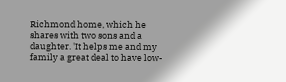Richmond home, which he shares with two sons and a daughter. 'It helps me and my family a great deal to have low-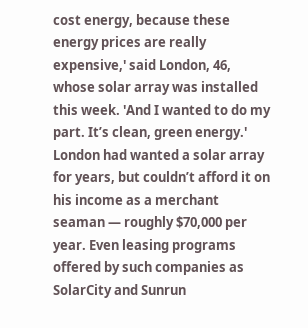cost energy, because these energy prices are really expensive,' said London, 46, whose solar array was installed this week. 'And I wanted to do my part. It’s clean, green energy.' London had wanted a solar array for years, but couldn’t afford it on his income as a merchant seaman — roughly $70,000 per year. Even leasing programs offered by such companies as SolarCity and Sunrun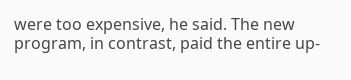were too expensive, he said. The new program, in contrast, paid the entire up-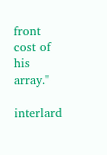front cost of his array."

interlard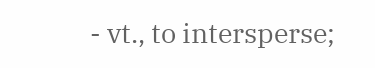- vt., to intersperse;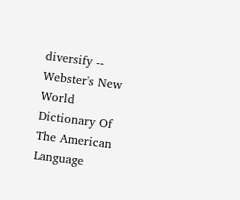diversify -- Webster's New World Dictionary Of The American Language